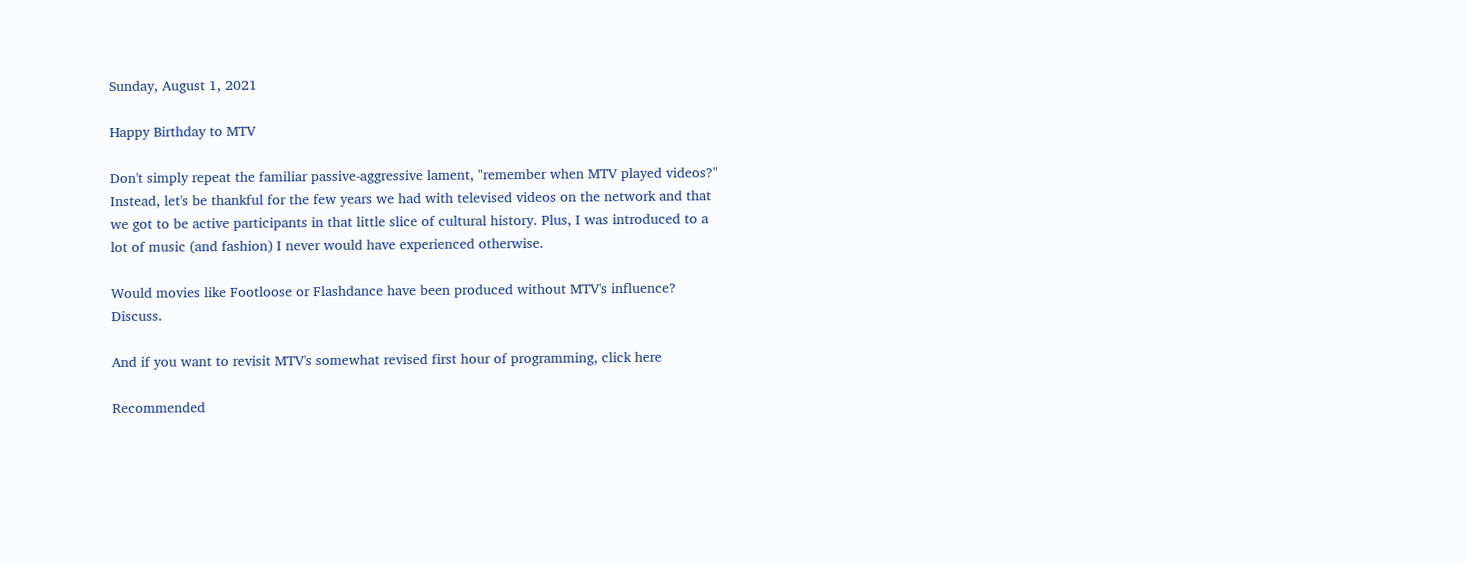Sunday, August 1, 2021

Happy Birthday to MTV

Don't simply repeat the familiar passive-aggressive lament, "remember when MTV played videos?" Instead, let's be thankful for the few years we had with televised videos on the network and that we got to be active participants in that little slice of cultural history. Plus, I was introduced to a lot of music (and fashion) I never would have experienced otherwise.

Would movies like Footloose or Flashdance have been produced without MTV's influence? Discuss.

And if you want to revisit MTV's somewhat revised first hour of programming, click here

Recommended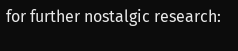for further nostalgic research: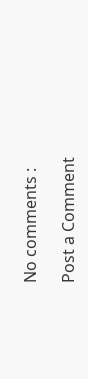No comments :

Post a Comment